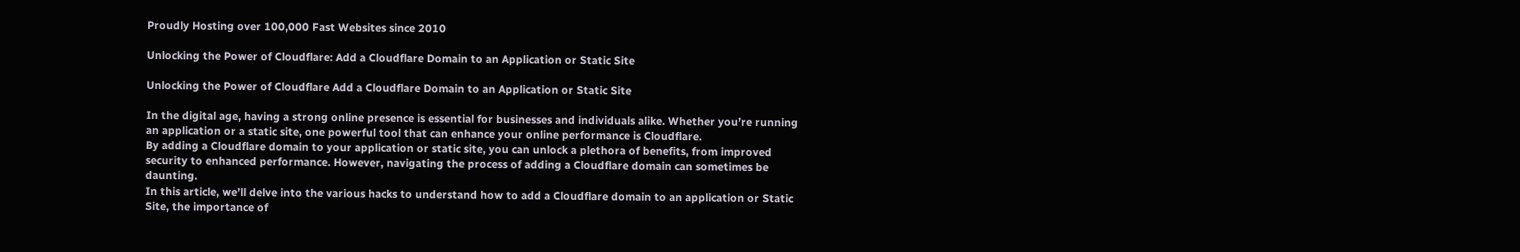Proudly Hosting over 100,000 Fast Websites since 2010

Unlocking the Power of Cloudflare: Add a Cloudflare Domain to an Application or Static Site

Unlocking the Power of Cloudflare Add a Cloudflare Domain to an Application or Static Site

In the digital age, having a strong online presence is essential for businesses and individuals alike. Whether you’re running an application or a static site, one powerful tool that can enhance your online performance is Cloudflare.
By adding a Cloudflare domain to your application or static site, you can unlock a plethora of benefits, from improved security to enhanced performance. However, navigating the process of adding a Cloudflare domain can sometimes be daunting.
In this article, we’ll delve into the various hacks to understand how to add a Cloudflare domain to an application or Static Site, the importance of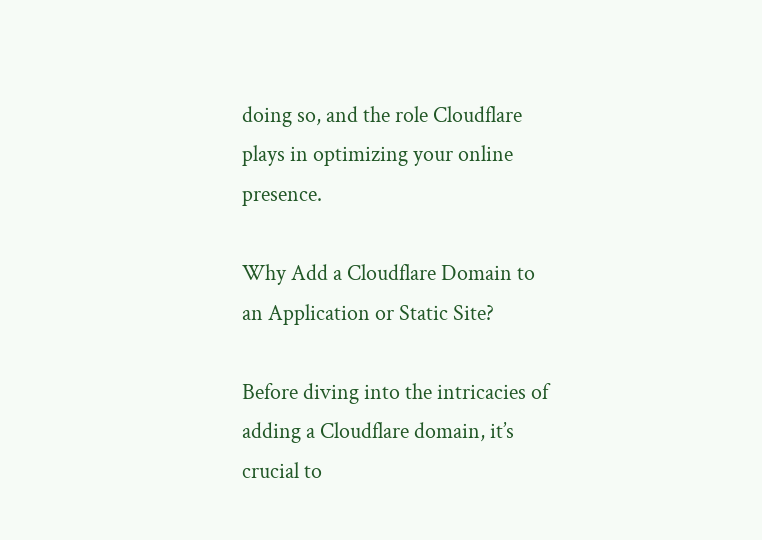doing so, and the role Cloudflare plays in optimizing your online presence.

Why Add a Cloudflare Domain to an Application or Static Site?

Before diving into the intricacies of adding a Cloudflare domain, it’s crucial to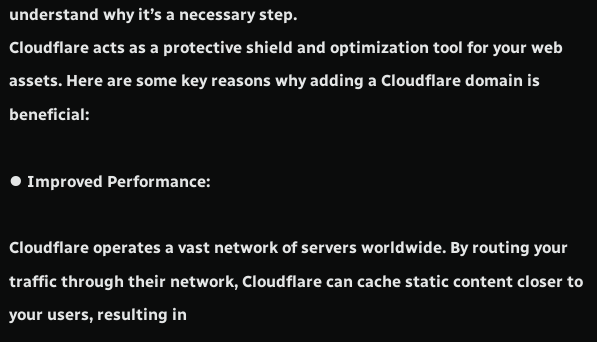understand why it’s a necessary step.
Cloudflare acts as a protective shield and optimization tool for your web assets. Here are some key reasons why adding a Cloudflare domain is beneficial:

⦁ Improved Performance:

Cloudflare operates a vast network of servers worldwide. By routing your traffic through their network, Cloudflare can cache static content closer to your users, resulting in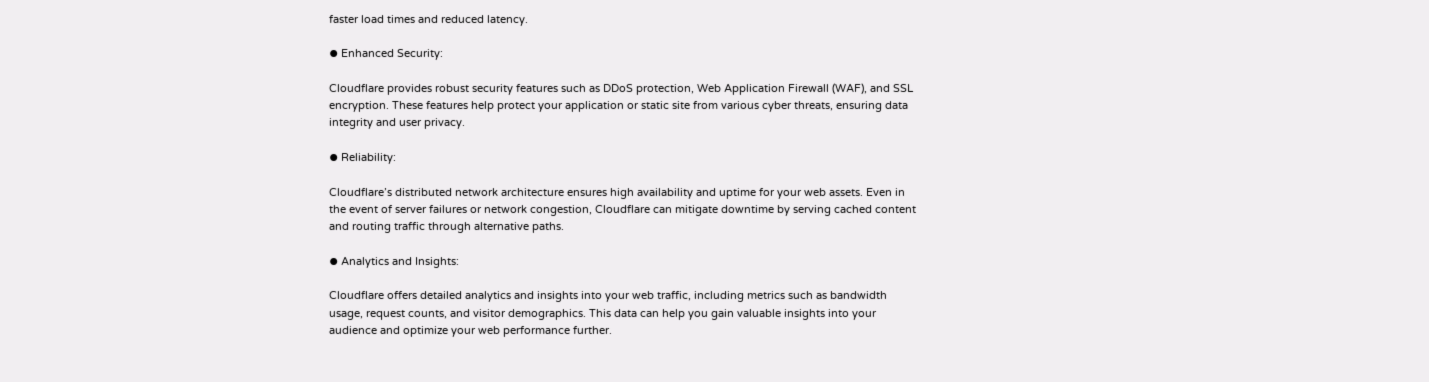faster load times and reduced latency.

⦁ Enhanced Security:

Cloudflare provides robust security features such as DDoS protection, Web Application Firewall (WAF), and SSL encryption. These features help protect your application or static site from various cyber threats, ensuring data integrity and user privacy.

⦁ Reliability:

Cloudflare’s distributed network architecture ensures high availability and uptime for your web assets. Even in the event of server failures or network congestion, Cloudflare can mitigate downtime by serving cached content and routing traffic through alternative paths.

⦁ Analytics and Insights:

Cloudflare offers detailed analytics and insights into your web traffic, including metrics such as bandwidth usage, request counts, and visitor demographics. This data can help you gain valuable insights into your audience and optimize your web performance further.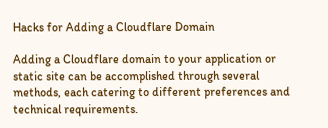Hacks for Adding a Cloudflare Domain

Adding a Cloudflare domain to your application or static site can be accomplished through several methods, each catering to different preferences and technical requirements.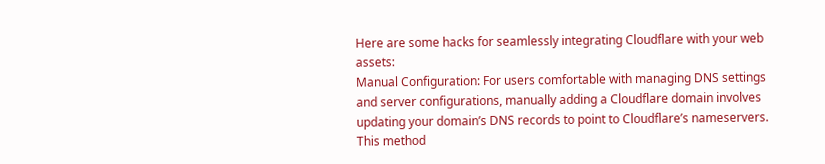Here are some hacks for seamlessly integrating Cloudflare with your web assets:
Manual Configuration: For users comfortable with managing DNS settings and server configurations, manually adding a Cloudflare domain involves updating your domain’s DNS records to point to Cloudflare’s nameservers. This method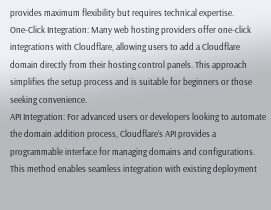provides maximum flexibility but requires technical expertise.
One-Click Integration: Many web hosting providers offer one-click integrations with Cloudflare, allowing users to add a Cloudflare domain directly from their hosting control panels. This approach simplifies the setup process and is suitable for beginners or those seeking convenience.
API Integration: For advanced users or developers looking to automate the domain addition process, Cloudflare’s API provides a programmable interface for managing domains and configurations. This method enables seamless integration with existing deployment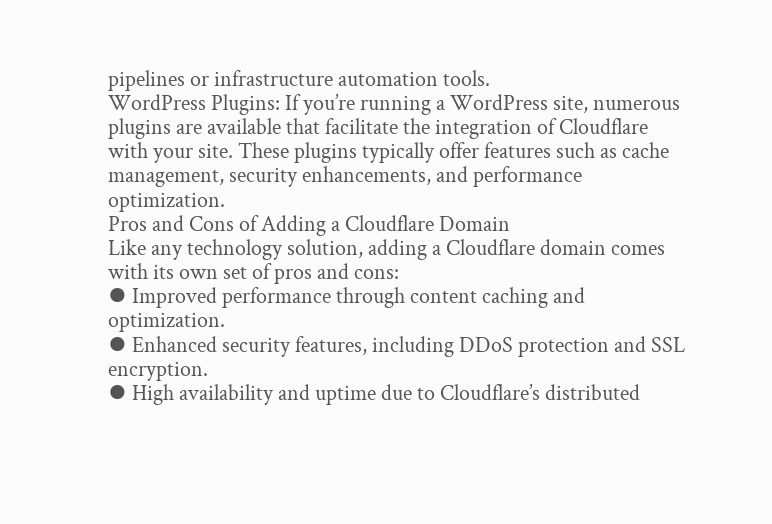pipelines or infrastructure automation tools.
WordPress Plugins: If you’re running a WordPress site, numerous plugins are available that facilitate the integration of Cloudflare with your site. These plugins typically offer features such as cache management, security enhancements, and performance optimization.
Pros and Cons of Adding a Cloudflare Domain
Like any technology solution, adding a Cloudflare domain comes with its own set of pros and cons:
⦁ Improved performance through content caching and optimization.
⦁ Enhanced security features, including DDoS protection and SSL encryption.
⦁ High availability and uptime due to Cloudflare’s distributed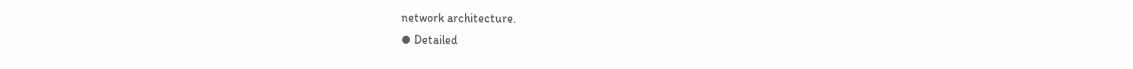network architecture.
⦁ Detailed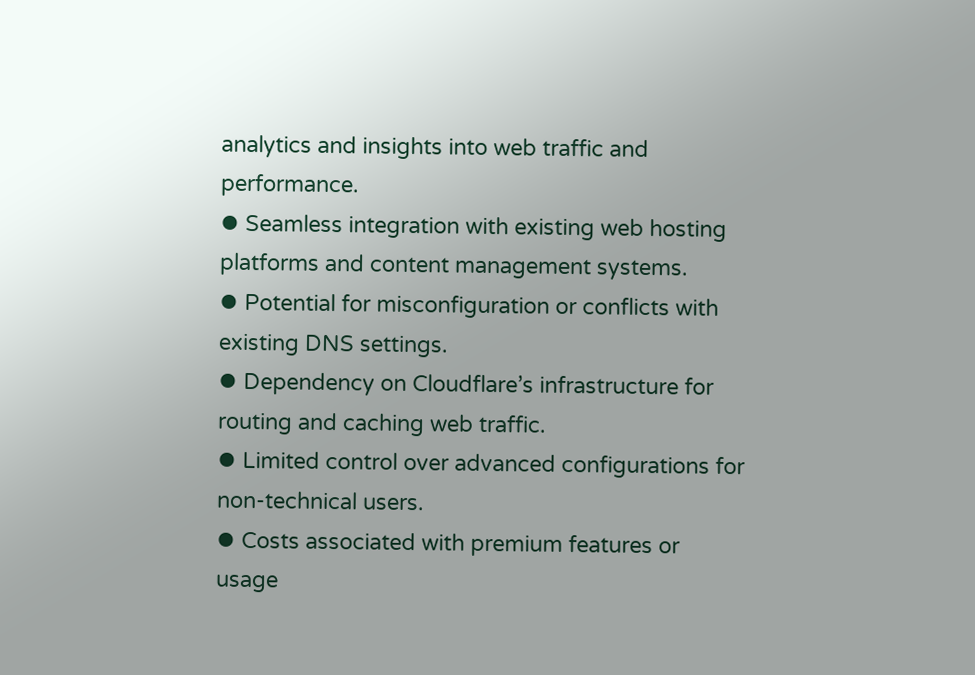analytics and insights into web traffic and performance.
⦁ Seamless integration with existing web hosting platforms and content management systems.
⦁ Potential for misconfiguration or conflicts with existing DNS settings.
⦁ Dependency on Cloudflare’s infrastructure for routing and caching web traffic.
⦁ Limited control over advanced configurations for non-technical users.
⦁ Costs associated with premium features or usage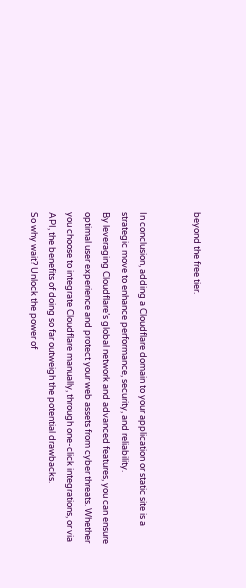beyond the free tier.


In conclusion, adding a Cloudflare domain to your application or static site is a strategic move to enhance performance, security, and reliability.
By leveraging Cloudflare’s global network and advanced features, you can ensure optimal user experience and protect your web assets from cyber threats. Whether you choose to integrate Cloudflare manually, through one-click integrations, or via API, the benefits of doing so far outweigh the potential drawbacks.
So why wait? Unlock the power of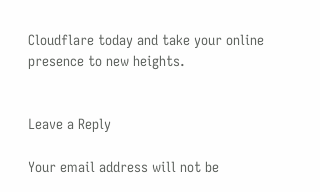Cloudflare today and take your online presence to new heights.


Leave a Reply

Your email address will not be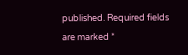published. Required fields are marked *